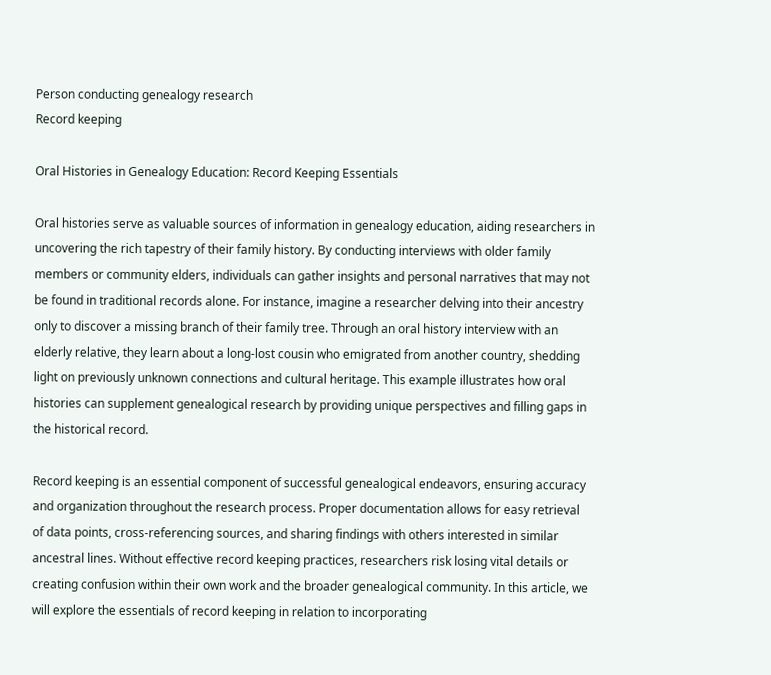Person conducting genealogy research
Record keeping

Oral Histories in Genealogy Education: Record Keeping Essentials

Oral histories serve as valuable sources of information in genealogy education, aiding researchers in uncovering the rich tapestry of their family history. By conducting interviews with older family members or community elders, individuals can gather insights and personal narratives that may not be found in traditional records alone. For instance, imagine a researcher delving into their ancestry only to discover a missing branch of their family tree. Through an oral history interview with an elderly relative, they learn about a long-lost cousin who emigrated from another country, shedding light on previously unknown connections and cultural heritage. This example illustrates how oral histories can supplement genealogical research by providing unique perspectives and filling gaps in the historical record.

Record keeping is an essential component of successful genealogical endeavors, ensuring accuracy and organization throughout the research process. Proper documentation allows for easy retrieval of data points, cross-referencing sources, and sharing findings with others interested in similar ancestral lines. Without effective record keeping practices, researchers risk losing vital details or creating confusion within their own work and the broader genealogical community. In this article, we will explore the essentials of record keeping in relation to incorporating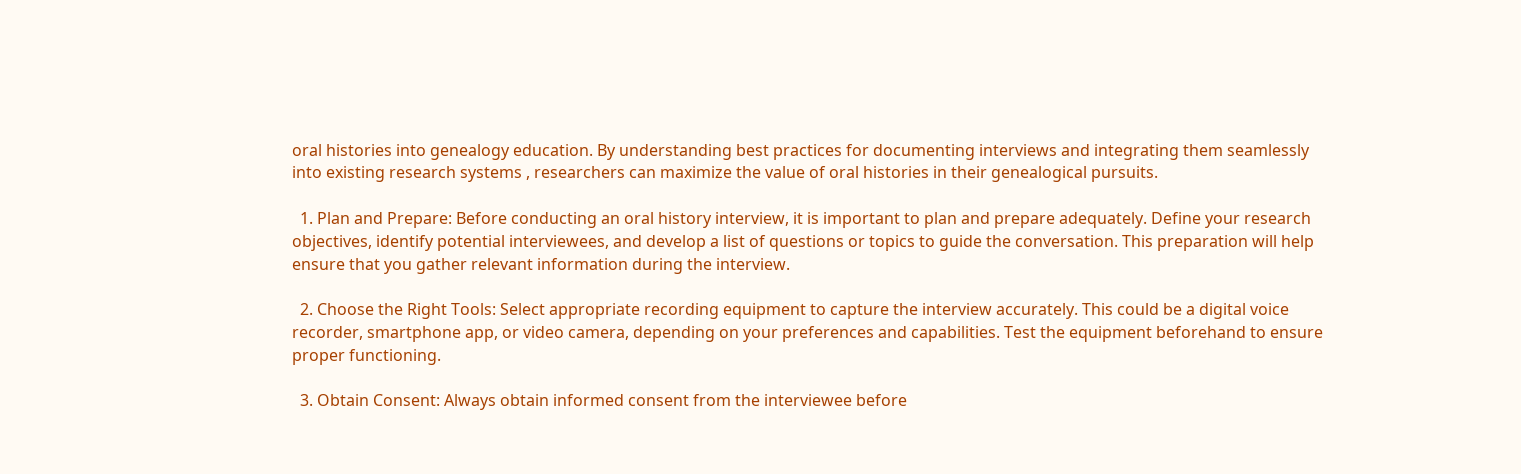oral histories into genealogy education. By understanding best practices for documenting interviews and integrating them seamlessly into existing research systems , researchers can maximize the value of oral histories in their genealogical pursuits.

  1. Plan and Prepare: Before conducting an oral history interview, it is important to plan and prepare adequately. Define your research objectives, identify potential interviewees, and develop a list of questions or topics to guide the conversation. This preparation will help ensure that you gather relevant information during the interview.

  2. Choose the Right Tools: Select appropriate recording equipment to capture the interview accurately. This could be a digital voice recorder, smartphone app, or video camera, depending on your preferences and capabilities. Test the equipment beforehand to ensure proper functioning.

  3. Obtain Consent: Always obtain informed consent from the interviewee before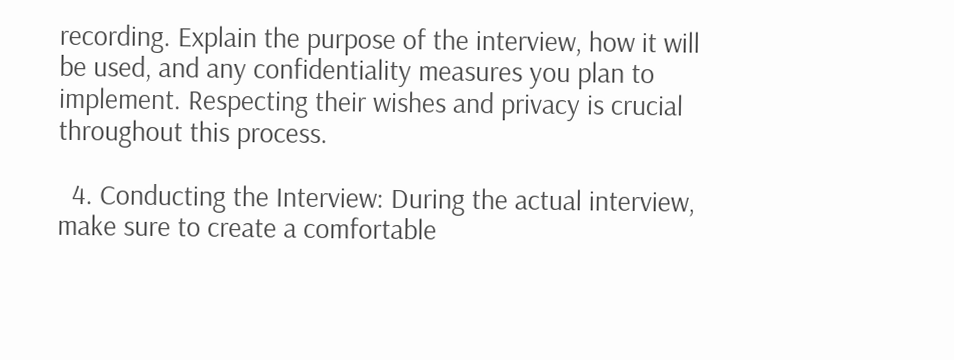recording. Explain the purpose of the interview, how it will be used, and any confidentiality measures you plan to implement. Respecting their wishes and privacy is crucial throughout this process.

  4. Conducting the Interview: During the actual interview, make sure to create a comfortable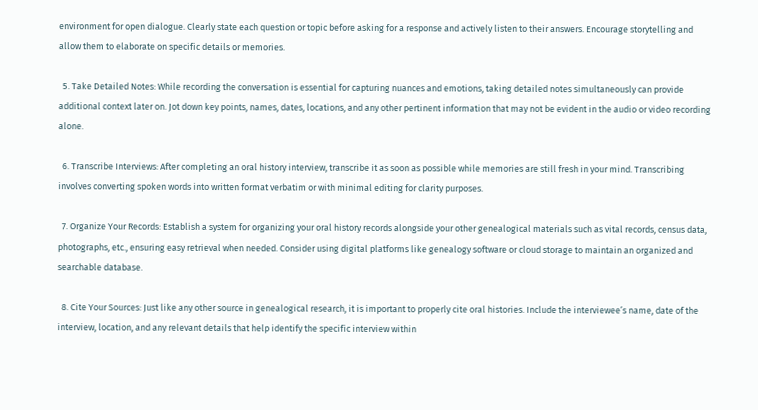environment for open dialogue. Clearly state each question or topic before asking for a response and actively listen to their answers. Encourage storytelling and allow them to elaborate on specific details or memories.

  5. Take Detailed Notes: While recording the conversation is essential for capturing nuances and emotions, taking detailed notes simultaneously can provide additional context later on. Jot down key points, names, dates, locations, and any other pertinent information that may not be evident in the audio or video recording alone.

  6. Transcribe Interviews: After completing an oral history interview, transcribe it as soon as possible while memories are still fresh in your mind. Transcribing involves converting spoken words into written format verbatim or with minimal editing for clarity purposes.

  7. Organize Your Records: Establish a system for organizing your oral history records alongside your other genealogical materials such as vital records, census data, photographs, etc., ensuring easy retrieval when needed. Consider using digital platforms like genealogy software or cloud storage to maintain an organized and searchable database.

  8. Cite Your Sources: Just like any other source in genealogical research, it is important to properly cite oral histories. Include the interviewee’s name, date of the interview, location, and any relevant details that help identify the specific interview within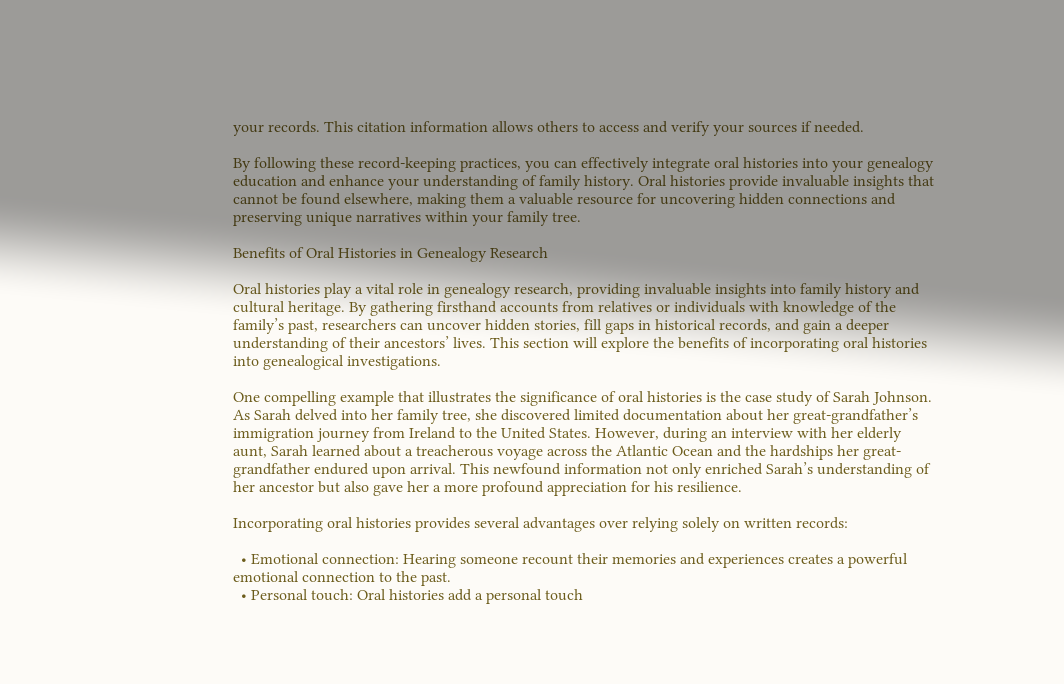your records. This citation information allows others to access and verify your sources if needed.

By following these record-keeping practices, you can effectively integrate oral histories into your genealogy education and enhance your understanding of family history. Oral histories provide invaluable insights that cannot be found elsewhere, making them a valuable resource for uncovering hidden connections and preserving unique narratives within your family tree.

Benefits of Oral Histories in Genealogy Research

Oral histories play a vital role in genealogy research, providing invaluable insights into family history and cultural heritage. By gathering firsthand accounts from relatives or individuals with knowledge of the family’s past, researchers can uncover hidden stories, fill gaps in historical records, and gain a deeper understanding of their ancestors’ lives. This section will explore the benefits of incorporating oral histories into genealogical investigations.

One compelling example that illustrates the significance of oral histories is the case study of Sarah Johnson. As Sarah delved into her family tree, she discovered limited documentation about her great-grandfather’s immigration journey from Ireland to the United States. However, during an interview with her elderly aunt, Sarah learned about a treacherous voyage across the Atlantic Ocean and the hardships her great-grandfather endured upon arrival. This newfound information not only enriched Sarah’s understanding of her ancestor but also gave her a more profound appreciation for his resilience.

Incorporating oral histories provides several advantages over relying solely on written records:

  • Emotional connection: Hearing someone recount their memories and experiences creates a powerful emotional connection to the past.
  • Personal touch: Oral histories add a personal touch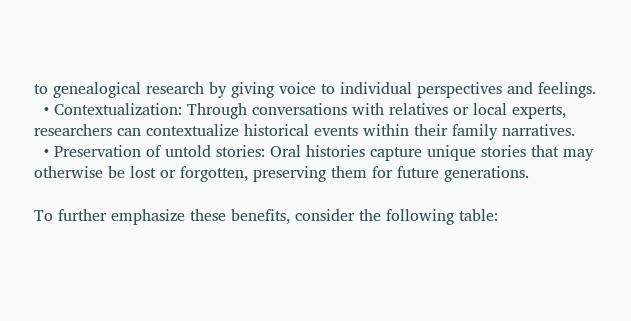to genealogical research by giving voice to individual perspectives and feelings.
  • Contextualization: Through conversations with relatives or local experts, researchers can contextualize historical events within their family narratives.
  • Preservation of untold stories: Oral histories capture unique stories that may otherwise be lost or forgotten, preserving them for future generations.

To further emphasize these benefits, consider the following table: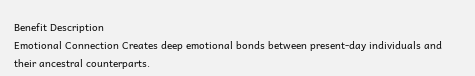Benefit Description
Emotional Connection Creates deep emotional bonds between present-day individuals and their ancestral counterparts.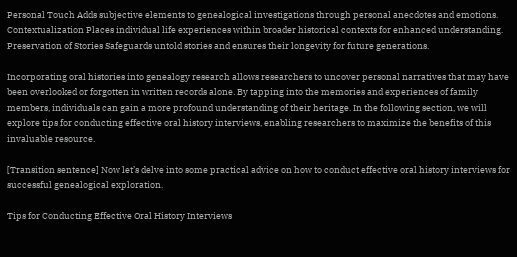Personal Touch Adds subjective elements to genealogical investigations through personal anecdotes and emotions.
Contextualization Places individual life experiences within broader historical contexts for enhanced understanding.
Preservation of Stories Safeguards untold stories and ensures their longevity for future generations.

Incorporating oral histories into genealogy research allows researchers to uncover personal narratives that may have been overlooked or forgotten in written records alone. By tapping into the memories and experiences of family members, individuals can gain a more profound understanding of their heritage. In the following section, we will explore tips for conducting effective oral history interviews, enabling researchers to maximize the benefits of this invaluable resource.

[Transition sentence] Now let’s delve into some practical advice on how to conduct effective oral history interviews for successful genealogical exploration.

Tips for Conducting Effective Oral History Interviews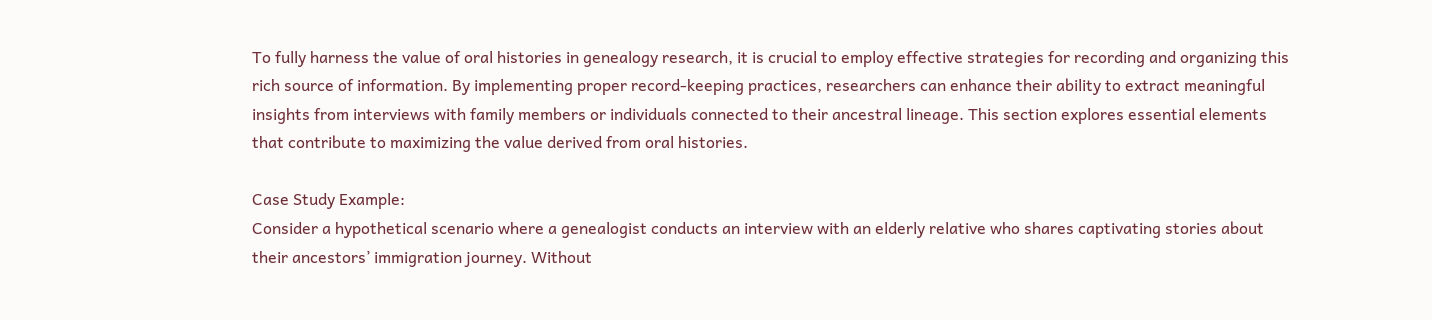To fully harness the value of oral histories in genealogy research, it is crucial to employ effective strategies for recording and organizing this rich source of information. By implementing proper record-keeping practices, researchers can enhance their ability to extract meaningful insights from interviews with family members or individuals connected to their ancestral lineage. This section explores essential elements that contribute to maximizing the value derived from oral histories.

Case Study Example:
Consider a hypothetical scenario where a genealogist conducts an interview with an elderly relative who shares captivating stories about their ancestors’ immigration journey. Without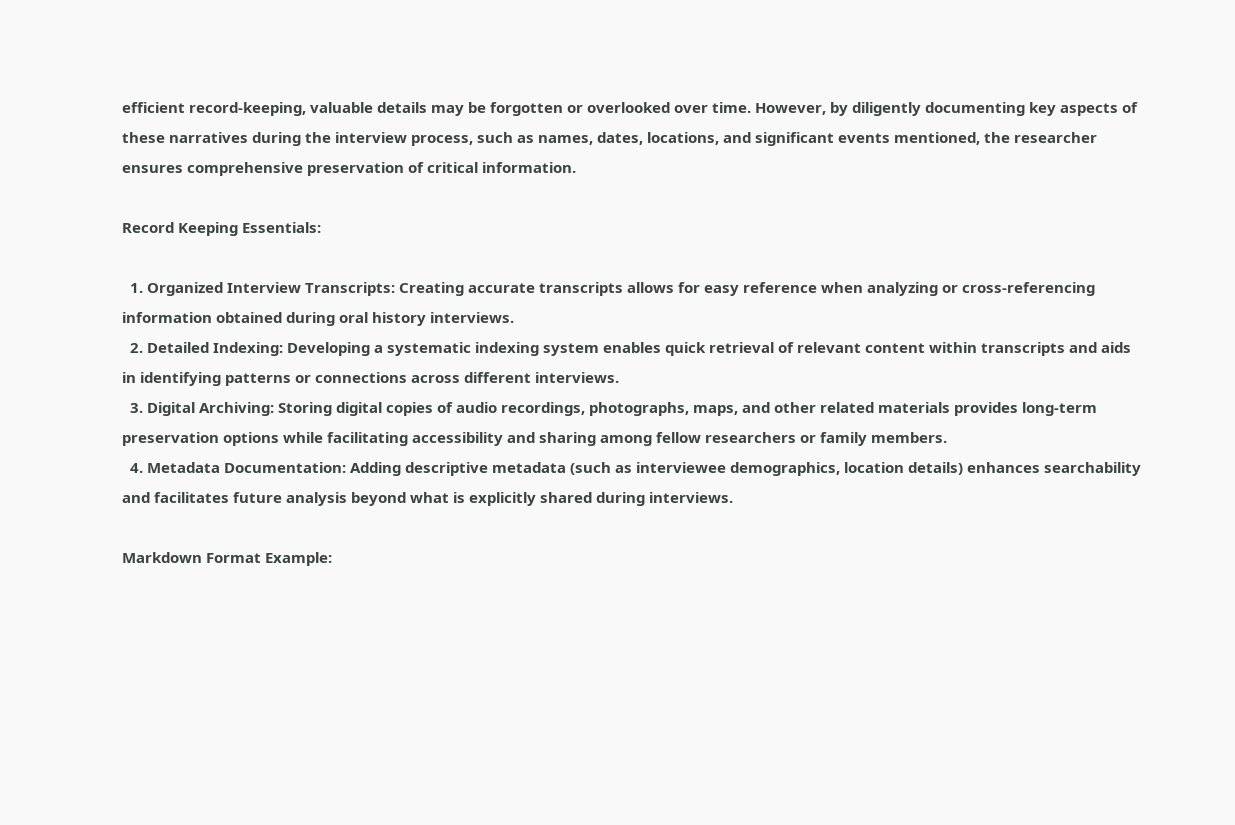efficient record-keeping, valuable details may be forgotten or overlooked over time. However, by diligently documenting key aspects of these narratives during the interview process, such as names, dates, locations, and significant events mentioned, the researcher ensures comprehensive preservation of critical information.

Record Keeping Essentials:

  1. Organized Interview Transcripts: Creating accurate transcripts allows for easy reference when analyzing or cross-referencing information obtained during oral history interviews.
  2. Detailed Indexing: Developing a systematic indexing system enables quick retrieval of relevant content within transcripts and aids in identifying patterns or connections across different interviews.
  3. Digital Archiving: Storing digital copies of audio recordings, photographs, maps, and other related materials provides long-term preservation options while facilitating accessibility and sharing among fellow researchers or family members.
  4. Metadata Documentation: Adding descriptive metadata (such as interviewee demographics, location details) enhances searchability and facilitates future analysis beyond what is explicitly shared during interviews.

Markdown Format Example: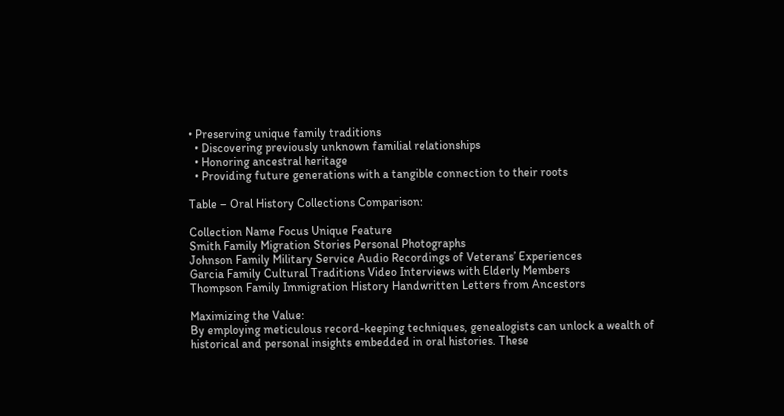• Preserving unique family traditions
  • Discovering previously unknown familial relationships
  • Honoring ancestral heritage
  • Providing future generations with a tangible connection to their roots

Table – Oral History Collections Comparison:

Collection Name Focus Unique Feature
Smith Family Migration Stories Personal Photographs
Johnson Family Military Service Audio Recordings of Veterans’ Experiences
Garcia Family Cultural Traditions Video Interviews with Elderly Members
Thompson Family Immigration History Handwritten Letters from Ancestors

Maximizing the Value:
By employing meticulous record-keeping techniques, genealogists can unlock a wealth of historical and personal insights embedded in oral histories. These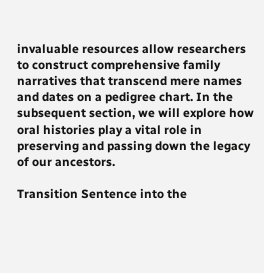invaluable resources allow researchers to construct comprehensive family narratives that transcend mere names and dates on a pedigree chart. In the subsequent section, we will explore how oral histories play a vital role in preserving and passing down the legacy of our ancestors.

Transition Sentence into the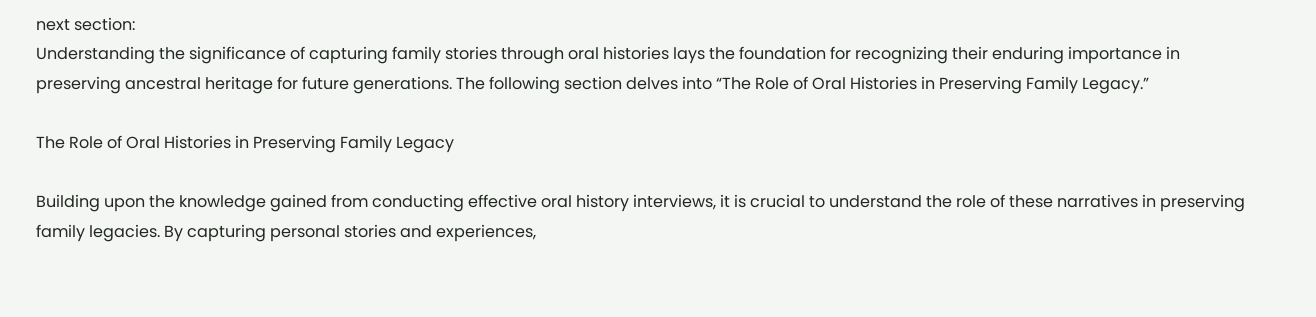next section:
Understanding the significance of capturing family stories through oral histories lays the foundation for recognizing their enduring importance in preserving ancestral heritage for future generations. The following section delves into “The Role of Oral Histories in Preserving Family Legacy.”

The Role of Oral Histories in Preserving Family Legacy

Building upon the knowledge gained from conducting effective oral history interviews, it is crucial to understand the role of these narratives in preserving family legacies. By capturing personal stories and experiences,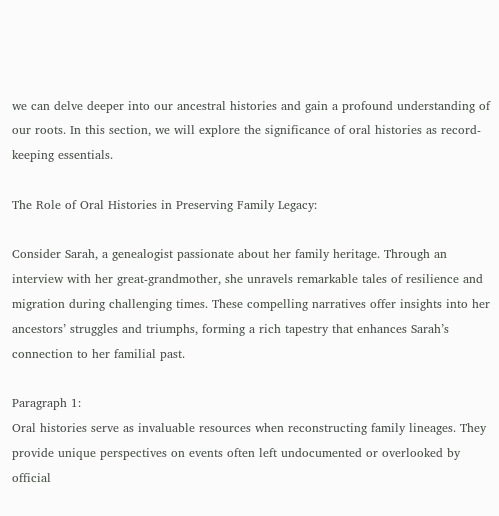we can delve deeper into our ancestral histories and gain a profound understanding of our roots. In this section, we will explore the significance of oral histories as record-keeping essentials.

The Role of Oral Histories in Preserving Family Legacy:

Consider Sarah, a genealogist passionate about her family heritage. Through an interview with her great-grandmother, she unravels remarkable tales of resilience and migration during challenging times. These compelling narratives offer insights into her ancestors’ struggles and triumphs, forming a rich tapestry that enhances Sarah’s connection to her familial past.

Paragraph 1:
Oral histories serve as invaluable resources when reconstructing family lineages. They provide unique perspectives on events often left undocumented or overlooked by official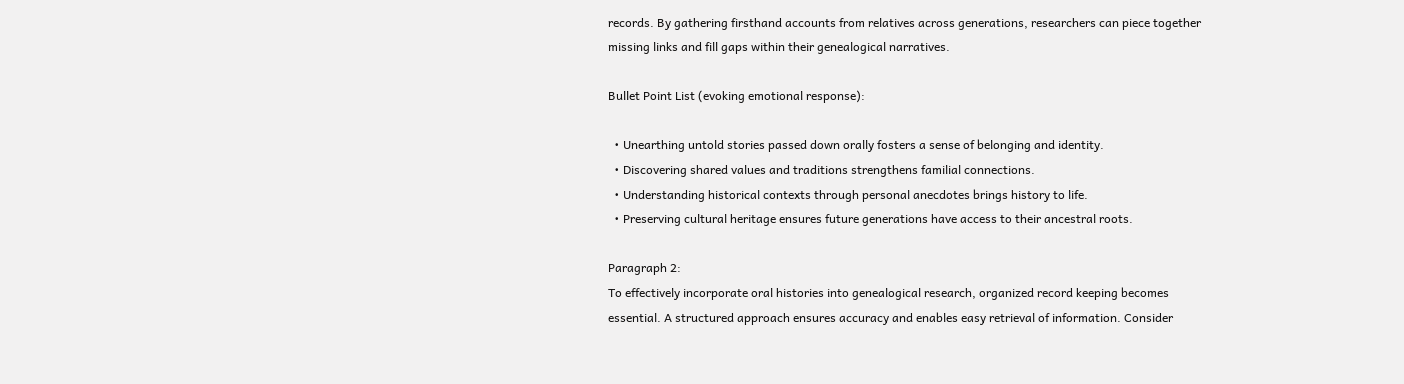records. By gathering firsthand accounts from relatives across generations, researchers can piece together missing links and fill gaps within their genealogical narratives.

Bullet Point List (evoking emotional response):

  • Unearthing untold stories passed down orally fosters a sense of belonging and identity.
  • Discovering shared values and traditions strengthens familial connections.
  • Understanding historical contexts through personal anecdotes brings history to life.
  • Preserving cultural heritage ensures future generations have access to their ancestral roots.

Paragraph 2:
To effectively incorporate oral histories into genealogical research, organized record keeping becomes essential. A structured approach ensures accuracy and enables easy retrieval of information. Consider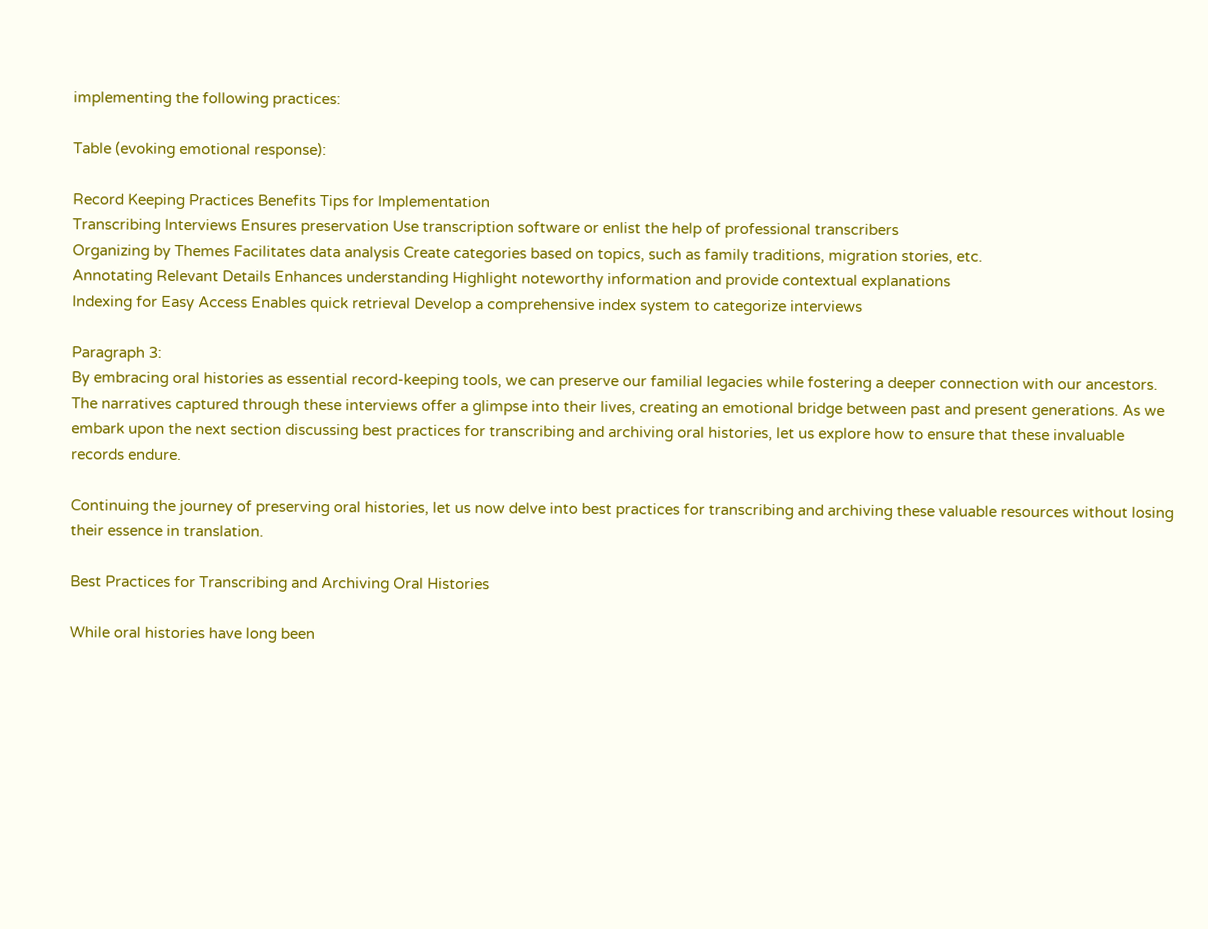implementing the following practices:

Table (evoking emotional response):

Record Keeping Practices Benefits Tips for Implementation
Transcribing Interviews Ensures preservation Use transcription software or enlist the help of professional transcribers
Organizing by Themes Facilitates data analysis Create categories based on topics, such as family traditions, migration stories, etc.
Annotating Relevant Details Enhances understanding Highlight noteworthy information and provide contextual explanations
Indexing for Easy Access Enables quick retrieval Develop a comprehensive index system to categorize interviews

Paragraph 3:
By embracing oral histories as essential record-keeping tools, we can preserve our familial legacies while fostering a deeper connection with our ancestors. The narratives captured through these interviews offer a glimpse into their lives, creating an emotional bridge between past and present generations. As we embark upon the next section discussing best practices for transcribing and archiving oral histories, let us explore how to ensure that these invaluable records endure.

Continuing the journey of preserving oral histories, let us now delve into best practices for transcribing and archiving these valuable resources without losing their essence in translation.

Best Practices for Transcribing and Archiving Oral Histories

While oral histories have long been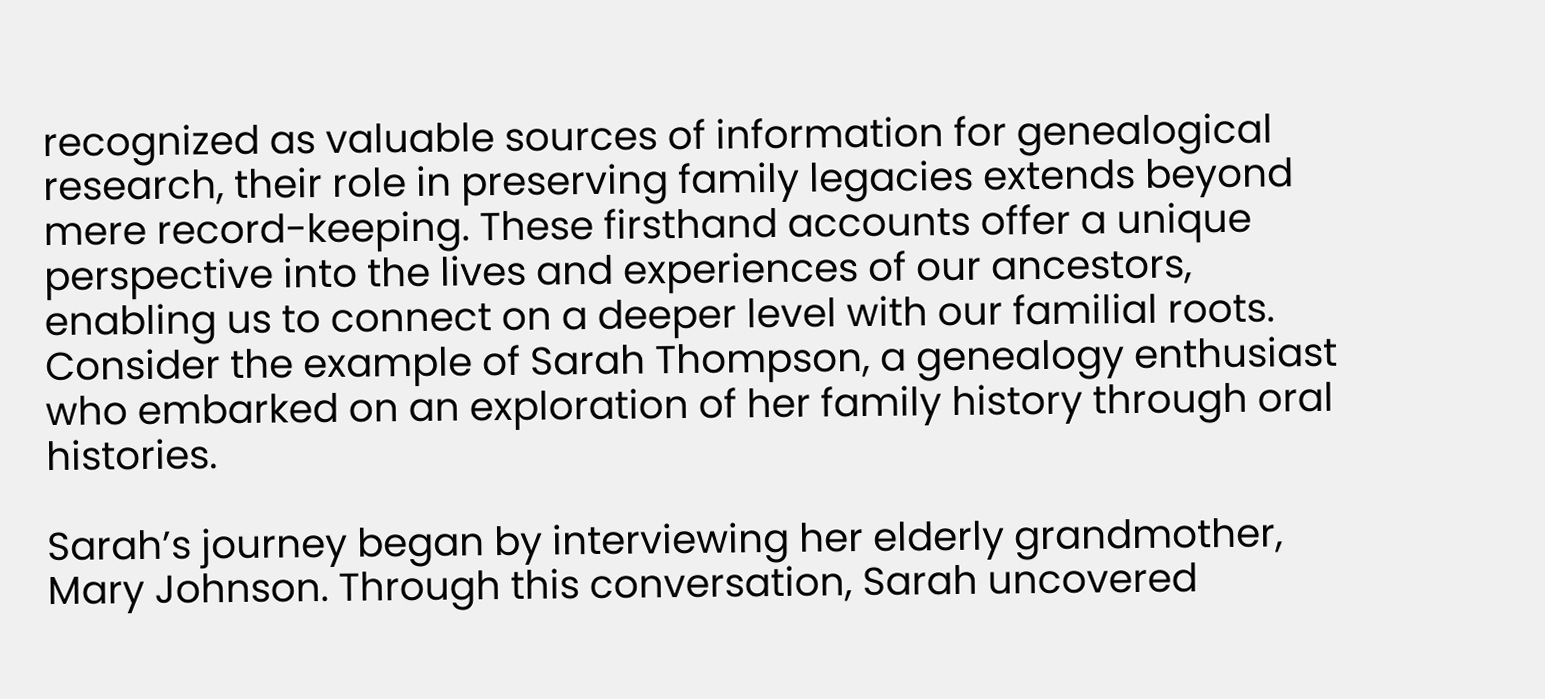recognized as valuable sources of information for genealogical research, their role in preserving family legacies extends beyond mere record-keeping. These firsthand accounts offer a unique perspective into the lives and experiences of our ancestors, enabling us to connect on a deeper level with our familial roots. Consider the example of Sarah Thompson, a genealogy enthusiast who embarked on an exploration of her family history through oral histories.

Sarah’s journey began by interviewing her elderly grandmother, Mary Johnson. Through this conversation, Sarah uncovered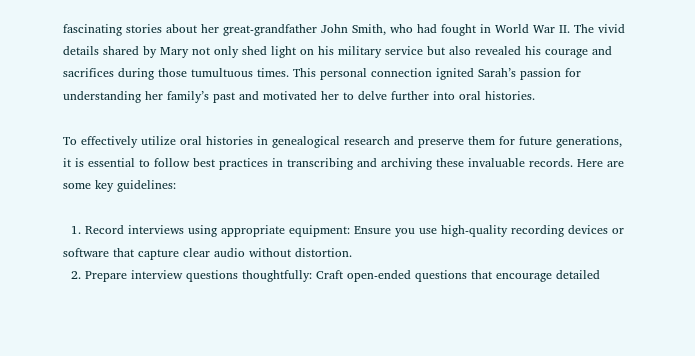fascinating stories about her great-grandfather John Smith, who had fought in World War II. The vivid details shared by Mary not only shed light on his military service but also revealed his courage and sacrifices during those tumultuous times. This personal connection ignited Sarah’s passion for understanding her family’s past and motivated her to delve further into oral histories.

To effectively utilize oral histories in genealogical research and preserve them for future generations, it is essential to follow best practices in transcribing and archiving these invaluable records. Here are some key guidelines:

  1. Record interviews using appropriate equipment: Ensure you use high-quality recording devices or software that capture clear audio without distortion.
  2. Prepare interview questions thoughtfully: Craft open-ended questions that encourage detailed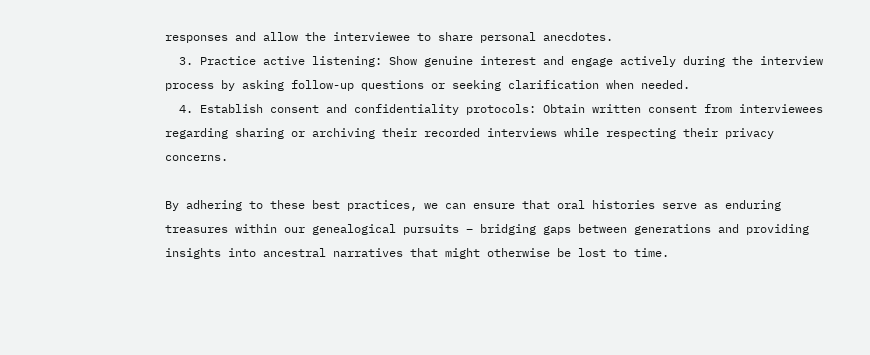responses and allow the interviewee to share personal anecdotes.
  3. Practice active listening: Show genuine interest and engage actively during the interview process by asking follow-up questions or seeking clarification when needed.
  4. Establish consent and confidentiality protocols: Obtain written consent from interviewees regarding sharing or archiving their recorded interviews while respecting their privacy concerns.

By adhering to these best practices, we can ensure that oral histories serve as enduring treasures within our genealogical pursuits – bridging gaps between generations and providing insights into ancestral narratives that might otherwise be lost to time.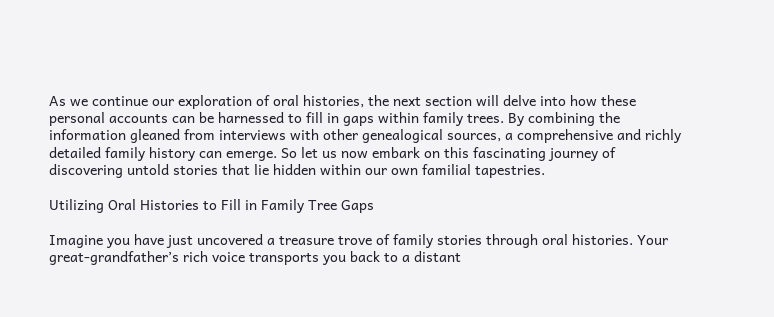As we continue our exploration of oral histories, the next section will delve into how these personal accounts can be harnessed to fill in gaps within family trees. By combining the information gleaned from interviews with other genealogical sources, a comprehensive and richly detailed family history can emerge. So let us now embark on this fascinating journey of discovering untold stories that lie hidden within our own familial tapestries.

Utilizing Oral Histories to Fill in Family Tree Gaps

Imagine you have just uncovered a treasure trove of family stories through oral histories. Your great-grandfather’s rich voice transports you back to a distant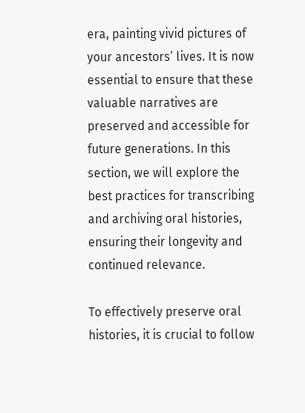era, painting vivid pictures of your ancestors’ lives. It is now essential to ensure that these valuable narratives are preserved and accessible for future generations. In this section, we will explore the best practices for transcribing and archiving oral histories, ensuring their longevity and continued relevance.

To effectively preserve oral histories, it is crucial to follow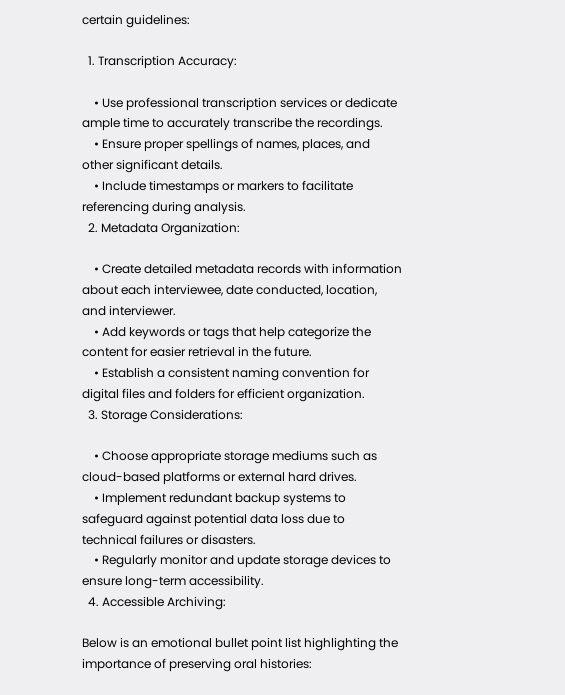certain guidelines:

  1. Transcription Accuracy:

    • Use professional transcription services or dedicate ample time to accurately transcribe the recordings.
    • Ensure proper spellings of names, places, and other significant details.
    • Include timestamps or markers to facilitate referencing during analysis.
  2. Metadata Organization:

    • Create detailed metadata records with information about each interviewee, date conducted, location, and interviewer.
    • Add keywords or tags that help categorize the content for easier retrieval in the future.
    • Establish a consistent naming convention for digital files and folders for efficient organization.
  3. Storage Considerations:

    • Choose appropriate storage mediums such as cloud-based platforms or external hard drives.
    • Implement redundant backup systems to safeguard against potential data loss due to technical failures or disasters.
    • Regularly monitor and update storage devices to ensure long-term accessibility.
  4. Accessible Archiving:

Below is an emotional bullet point list highlighting the importance of preserving oral histories: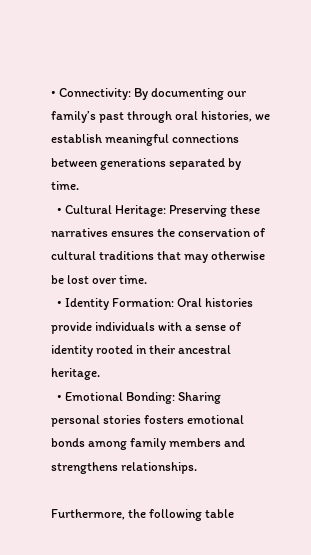• Connectivity: By documenting our family’s past through oral histories, we establish meaningful connections between generations separated by time.
  • Cultural Heritage: Preserving these narratives ensures the conservation of cultural traditions that may otherwise be lost over time.
  • Identity Formation: Oral histories provide individuals with a sense of identity rooted in their ancestral heritage.
  • Emotional Bonding: Sharing personal stories fosters emotional bonds among family members and strengthens relationships.

Furthermore, the following table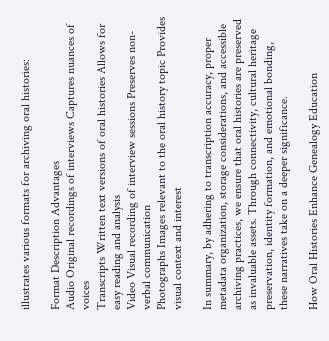illustrates various formats for archiving oral histories:

Format Description Advantages
Audio Original recordings of interviews Captures nuances of voices
Transcripts Written text versions of oral histories Allows for easy reading and analysis
Video Visual recording of interview sessions Preserves non-verbal communication
Photographs Images relevant to the oral history topic Provides visual context and interest

In summary, by adhering to transcription accuracy, proper metadata organization, storage considerations, and accessible archiving practices, we ensure that oral histories are preserved as invaluable assets. Through connectivity, cultural heritage preservation, identity formation, and emotional bonding, these narratives take on a deeper significance.

How Oral Histories Enhance Genealogy Education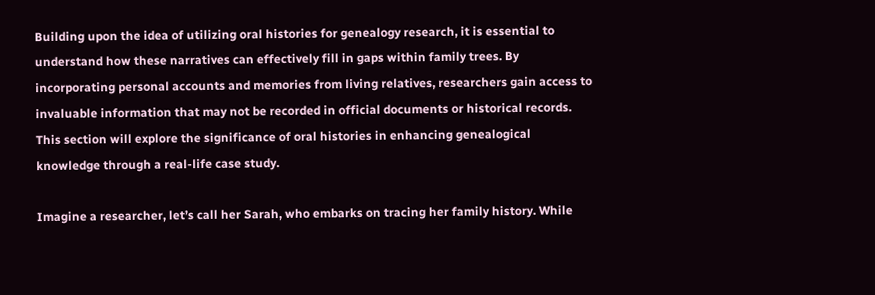Building upon the idea of utilizing oral histories for genealogy research, it is essential to understand how these narratives can effectively fill in gaps within family trees. By incorporating personal accounts and memories from living relatives, researchers gain access to invaluable information that may not be recorded in official documents or historical records. This section will explore the significance of oral histories in enhancing genealogical knowledge through a real-life case study.

Imagine a researcher, let’s call her Sarah, who embarks on tracing her family history. While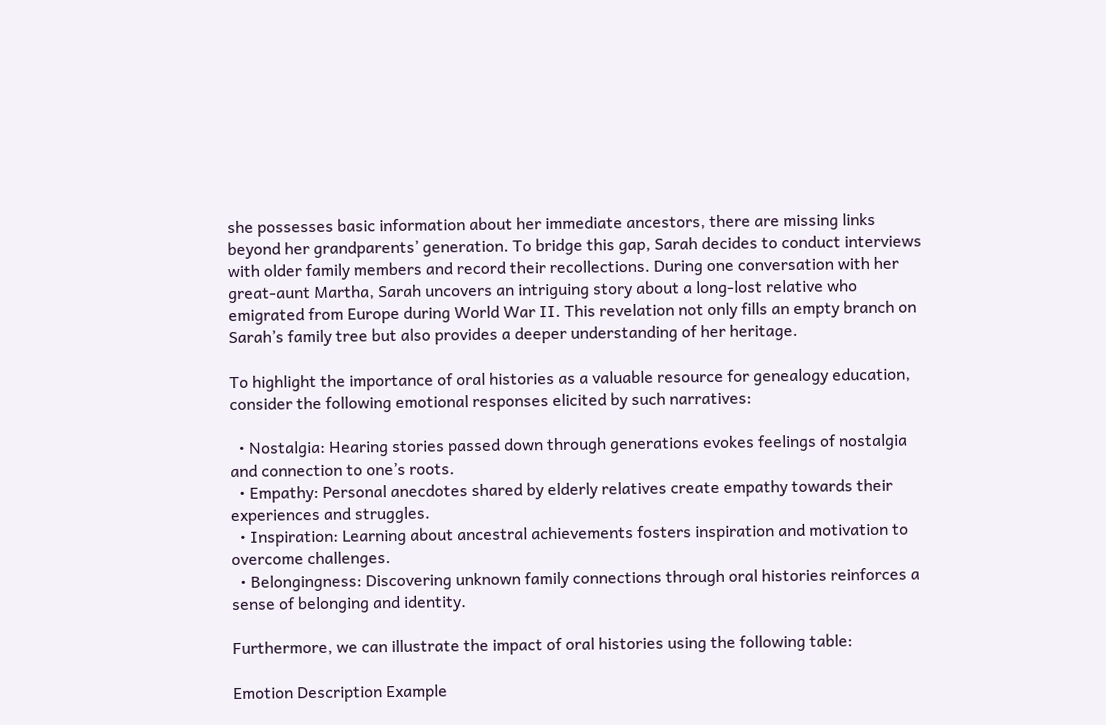she possesses basic information about her immediate ancestors, there are missing links beyond her grandparents’ generation. To bridge this gap, Sarah decides to conduct interviews with older family members and record their recollections. During one conversation with her great-aunt Martha, Sarah uncovers an intriguing story about a long-lost relative who emigrated from Europe during World War II. This revelation not only fills an empty branch on Sarah’s family tree but also provides a deeper understanding of her heritage.

To highlight the importance of oral histories as a valuable resource for genealogy education, consider the following emotional responses elicited by such narratives:

  • Nostalgia: Hearing stories passed down through generations evokes feelings of nostalgia and connection to one’s roots.
  • Empathy: Personal anecdotes shared by elderly relatives create empathy towards their experiences and struggles.
  • Inspiration: Learning about ancestral achievements fosters inspiration and motivation to overcome challenges.
  • Belongingness: Discovering unknown family connections through oral histories reinforces a sense of belonging and identity.

Furthermore, we can illustrate the impact of oral histories using the following table:

Emotion Description Example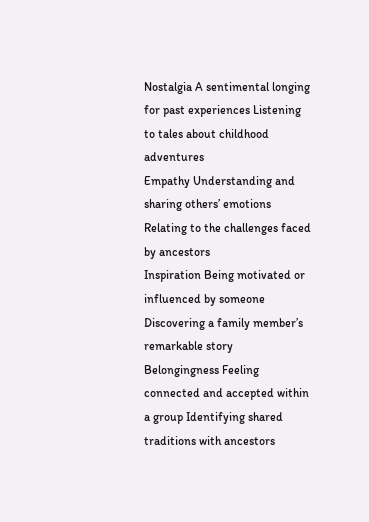Nostalgia A sentimental longing for past experiences Listening to tales about childhood adventures
Empathy Understanding and sharing others’ emotions Relating to the challenges faced by ancestors
Inspiration Being motivated or influenced by someone Discovering a family member’s remarkable story
Belongingness Feeling connected and accepted within a group Identifying shared traditions with ancestors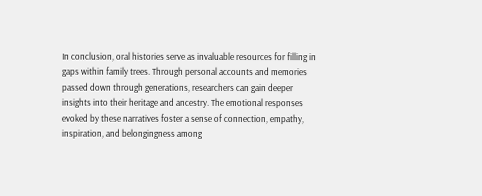In conclusion, oral histories serve as invaluable resources for filling in gaps within family trees. Through personal accounts and memories passed down through generations, researchers can gain deeper insights into their heritage and ancestry. The emotional responses evoked by these narratives foster a sense of connection, empathy, inspiration, and belongingness among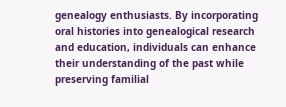genealogy enthusiasts. By incorporating oral histories into genealogical research and education, individuals can enhance their understanding of the past while preserving familial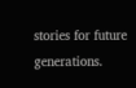stories for future generations.